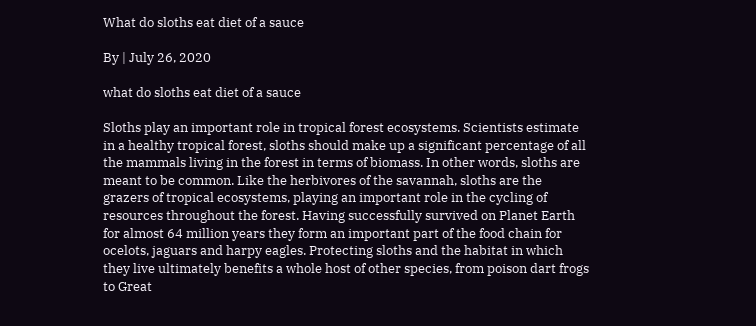What do sloths eat diet of a sauce

By | July 26, 2020

what do sloths eat diet of a sauce

Sloths play an important role in tropical forest ecosystems. Scientists estimate in a healthy tropical forest, sloths should make up a significant percentage of all the mammals living in the forest in terms of biomass. In other words, sloths are meant to be common. Like the herbivores of the savannah, sloths are the grazers of tropical ecosystems, playing an important role in the cycling of resources throughout the forest. Having successfully survived on Planet Earth for almost 64 million years they form an important part of the food chain for ocelots, jaguars and harpy eagles. Protecting sloths and the habitat in which they live ultimately benefits a whole host of other species, from poison dart frogs to Great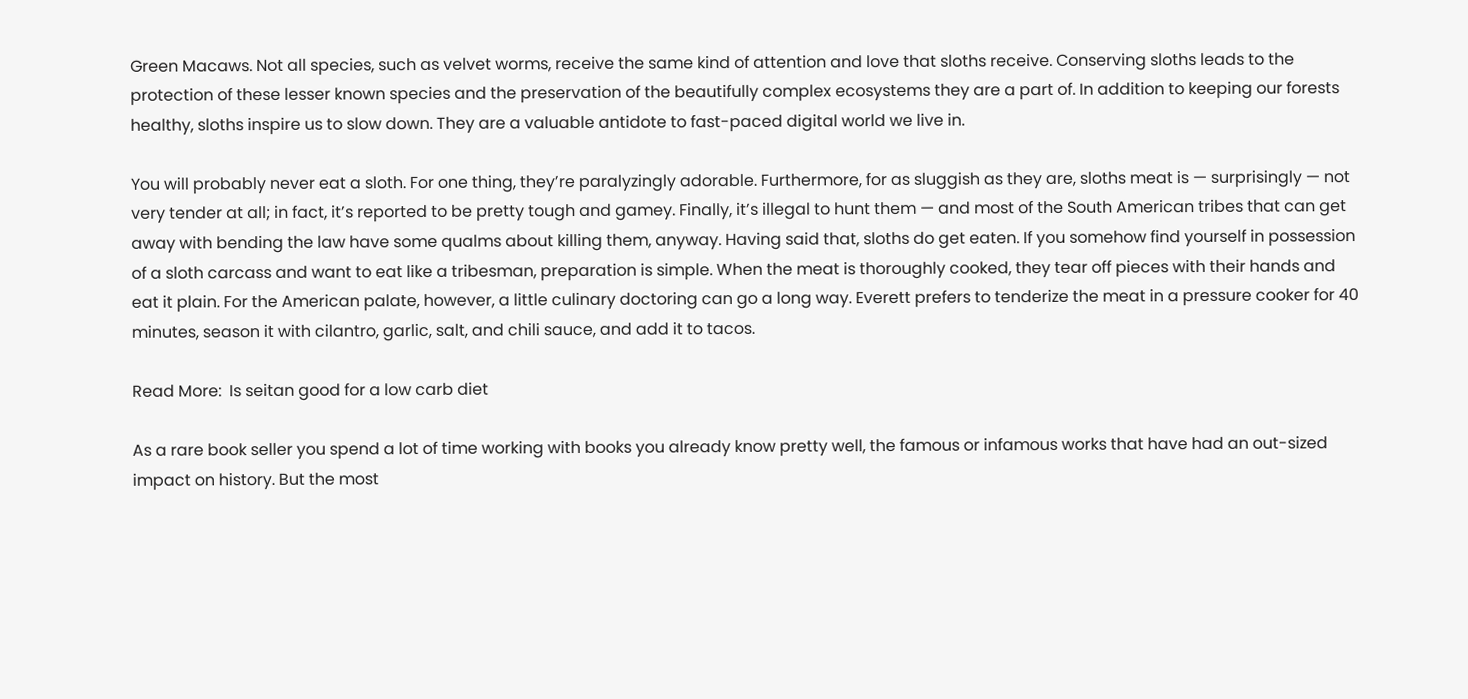Green Macaws. Not all species, such as velvet worms, receive the same kind of attention and love that sloths receive. Conserving sloths leads to the protection of these lesser known species and the preservation of the beautifully complex ecosystems they are a part of. In addition to keeping our forests healthy, sloths inspire us to slow down. They are a valuable antidote to fast-paced digital world we live in.

You will probably never eat a sloth. For one thing, they’re paralyzingly adorable. Furthermore, for as sluggish as they are, sloths meat is — surprisingly — not very tender at all; in fact, it’s reported to be pretty tough and gamey. Finally, it’s illegal to hunt them — and most of the South American tribes that can get away with bending the law have some qualms about killing them, anyway. Having said that, sloths do get eaten. If you somehow find yourself in possession of a sloth carcass and want to eat like a tribesman, preparation is simple. When the meat is thoroughly cooked, they tear off pieces with their hands and eat it plain. For the American palate, however, a little culinary doctoring can go a long way. Everett prefers to tenderize the meat in a pressure cooker for 40 minutes, season it with cilantro, garlic, salt, and chili sauce, and add it to tacos.

Read More:  Is seitan good for a low carb diet

As a rare book seller you spend a lot of time working with books you already know pretty well, the famous or infamous works that have had an out-sized impact on history. But the most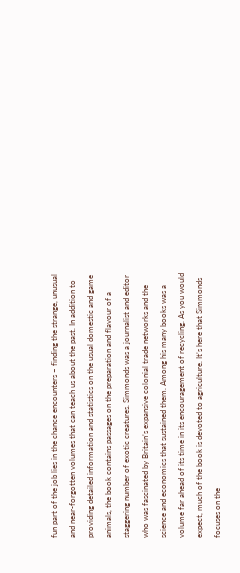fun part of the job lies in the chance encounters – finding the strange, unusual and near-forgotten volumes that can teach us about the past. In addition to providing detailed information and statistics on the usual domestic and game animals, the book contains passages on the preparation and flavour of a staggering number of exotic creatures. Simmonds was a journalist and editor who was fascinated by Britain’s expansive colonial trade networks and the science and economics that sustained them. Among his many books was a volume far ahead of its time in its encouragement of recycling. As you would expect, much of the book is devoted to agriculture. It’s here that Simmonds focuses on the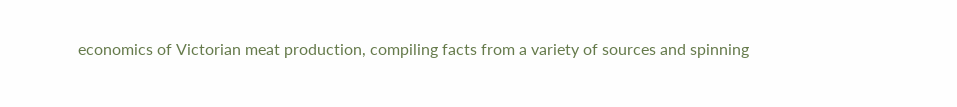economics of Victorian meat production, compiling facts from a variety of sources and spinning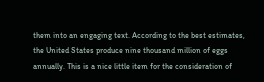them into an engaging text. According to the best estimates, the United States produce nine thousand million of eggs annually. This is a nice little item for the consideration of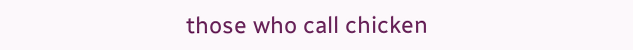those who call chicken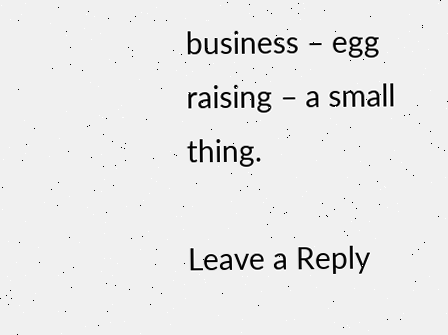business – egg raising – a small thing.

Leave a Reply